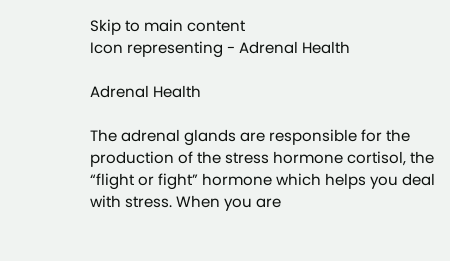Skip to main content
Icon representing - Adrenal Health

Adrenal Health

The adrenal glands are responsible for the production of the stress hormone cortisol, the “flight or fight” hormone which helps you deal with stress. When you are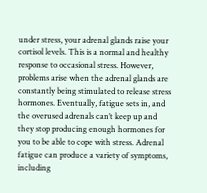under stress, your adrenal glands raise your cortisol levels. This is a normal and healthy response to occasional stress. However, problems arise when the adrenal glands are constantly being stimulated to release stress hormones. Eventually, fatigue sets in, and the overused adrenals can’t keep up and they stop producing enough hormones for you to be able to cope with stress. Adrenal fatigue can produce a variety of symptoms, including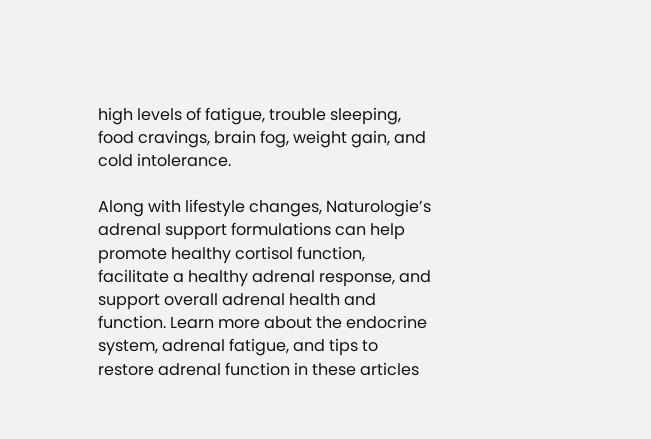high levels of fatigue, trouble sleeping, food cravings, brain fog, weight gain, and cold intolerance.

Along with lifestyle changes, Naturologie’s adrenal support formulations can help promote healthy cortisol function, facilitate a healthy adrenal response, and support overall adrenal health and function. Learn more about the endocrine system, adrenal fatigue, and tips to restore adrenal function in these articles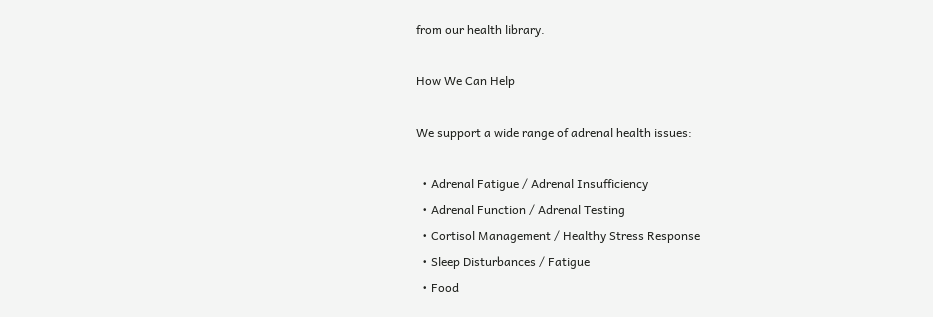from our health library.

How We Can Help

We support a wide range of adrenal health issues:

  • Adrenal Fatigue / Adrenal Insufficiency
  • Adrenal Function / Adrenal Testing
  • Cortisol Management / Healthy Stress Response
  • Sleep Disturbances / Fatigue
  • Food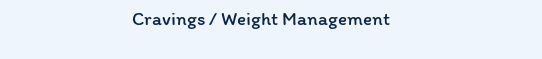Cravings / Weight Management